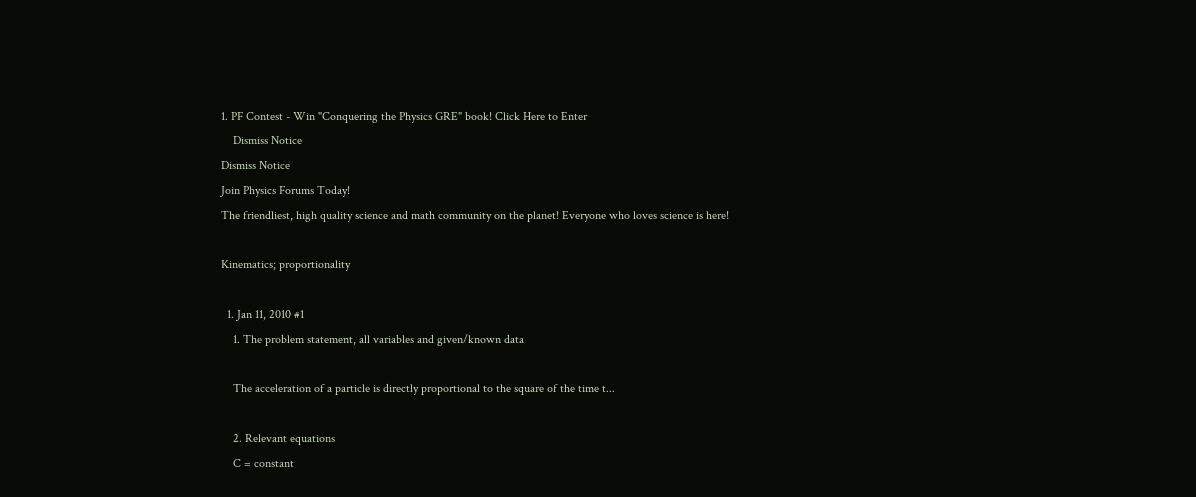1. PF Contest - Win "Conquering the Physics GRE" book! Click Here to Enter
    Dismiss Notice
Dismiss Notice
Join Physics Forums Today!
The friendliest, high quality science and math community on the planet! Everyone who loves science is here!

Kinematics; proportionality

  1. Jan 11, 2010 #1
    1. The problem statement, all variables and given/known data

    The acceleration of a particle is directly proportional to the square of the time t...

    2. Relevant equations
    C = constant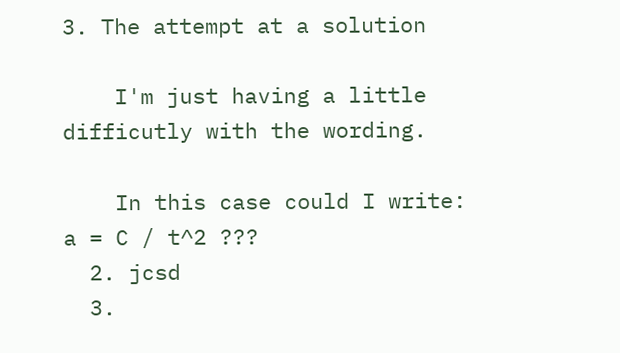3. The attempt at a solution

    I'm just having a little difficutly with the wording.

    In this case could I write: a = C / t^2 ???
  2. jcsd
  3.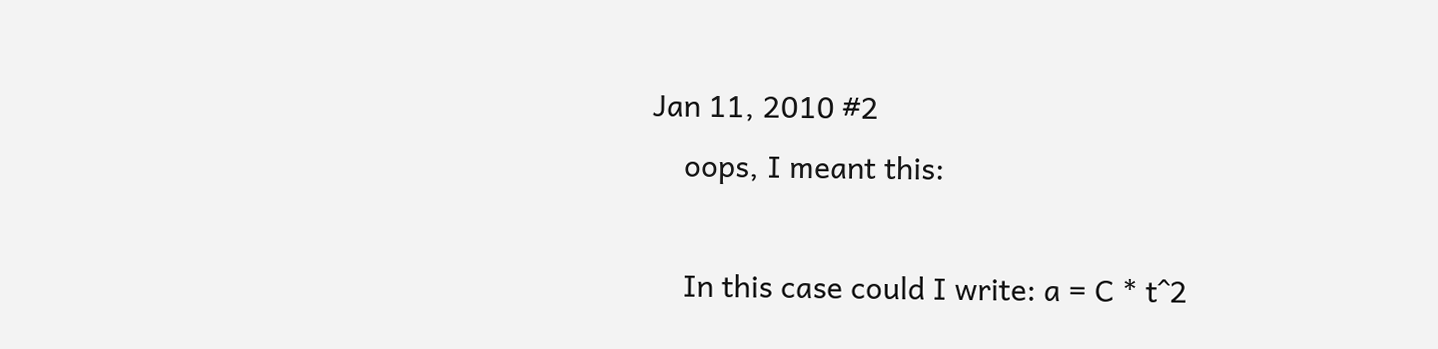Jan 11, 2010 #2
    oops, I meant this:

    In this case could I write: a = C * t^2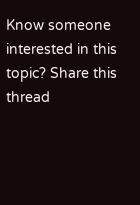Know someone interested in this topic? Share this thread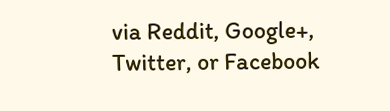via Reddit, Google+, Twitter, or Facebook